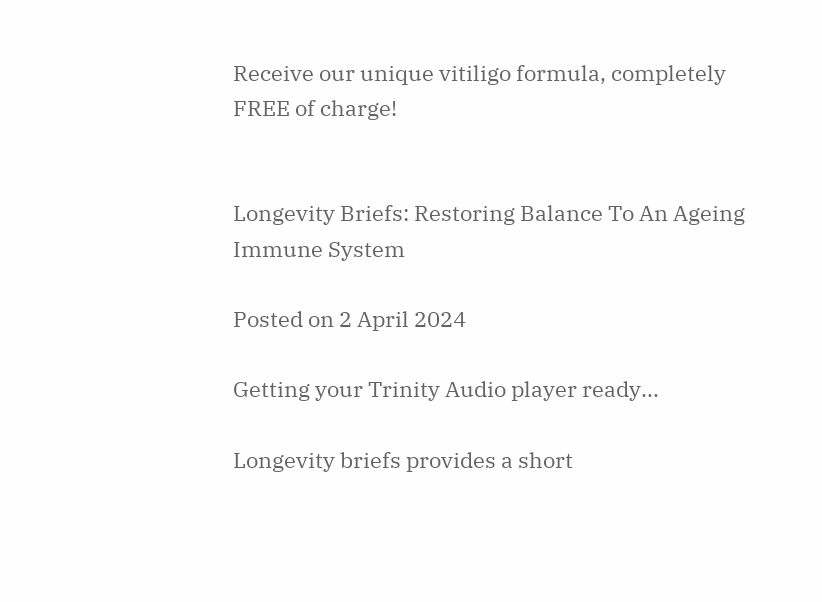Receive our unique vitiligo formula, completely FREE of charge!


Longevity Briefs: Restoring Balance To An Ageing Immune System

Posted on 2 April 2024

Getting your Trinity Audio player ready...

Longevity briefs provides a short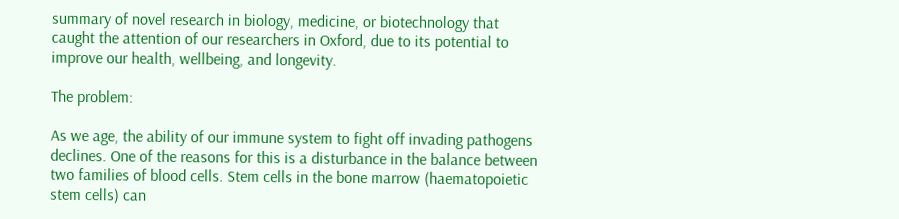summary of novel research in biology, medicine, or biotechnology that caught the attention of our researchers in Oxford, due to its potential to improve our health, wellbeing, and longevity.

The problem:

As we age, the ability of our immune system to fight off invading pathogens declines. One of the reasons for this is a disturbance in the balance between two families of blood cells. Stem cells in the bone marrow (haematopoietic stem cells) can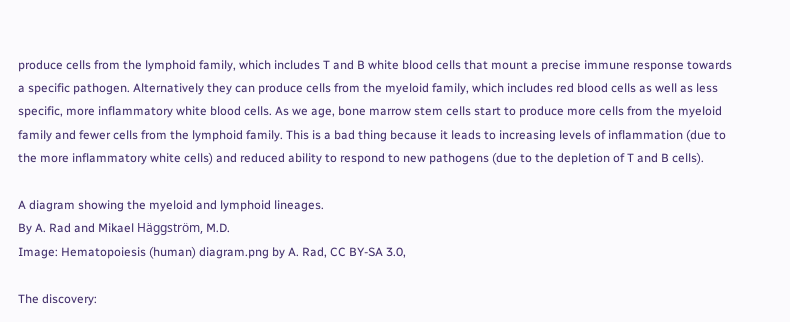produce cells from the lymphoid family, which includes T and B white blood cells that mount a precise immune response towards a specific pathogen. Alternatively they can produce cells from the myeloid family, which includes red blood cells as well as less specific, more inflammatory white blood cells. As we age, bone marrow stem cells start to produce more cells from the myeloid family and fewer cells from the lymphoid family. This is a bad thing because it leads to increasing levels of inflammation (due to the more inflammatory white cells) and reduced ability to respond to new pathogens (due to the depletion of T and B cells).

A diagram showing the myeloid and lymphoid lineages.
By A. Rad and Mikael Häggström, M.D.
Image: Hematopoiesis (human) diagram.png by A. Rad, CC BY-SA 3.0,

The discovery: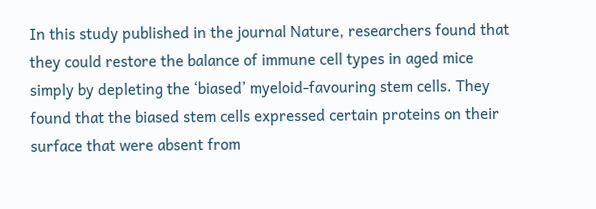In this study published in the journal Nature, researchers found that they could restore the balance of immune cell types in aged mice simply by depleting the ‘biased’ myeloid-favouring stem cells. They found that the biased stem cells expressed certain proteins on their surface that were absent from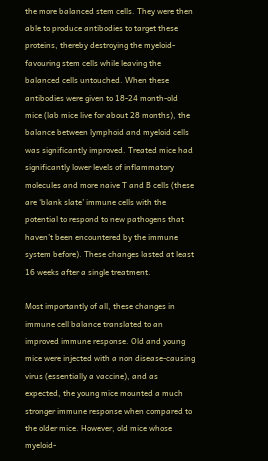the more balanced stem cells. They were then able to produce antibodies to target these proteins, thereby destroying the myeloid-favouring stem cells while leaving the balanced cells untouched. When these antibodies were given to 18-24 month-old mice (lab mice live for about 28 months), the balance between lymphoid and myeloid cells was significantly improved. Treated mice had significantly lower levels of inflammatory molecules and more naive T and B cells (these are ‘blank slate’ immune cells with the potential to respond to new pathogens that haven’t been encountered by the immune system before). These changes lasted at least 16 weeks after a single treatment.

Most importantly of all, these changes in immune cell balance translated to an improved immune response. Old and young mice were injected with a non disease-causing virus (essentially a vaccine), and as expected, the young mice mounted a much stronger immune response when compared to the older mice. However, old mice whose myeloid-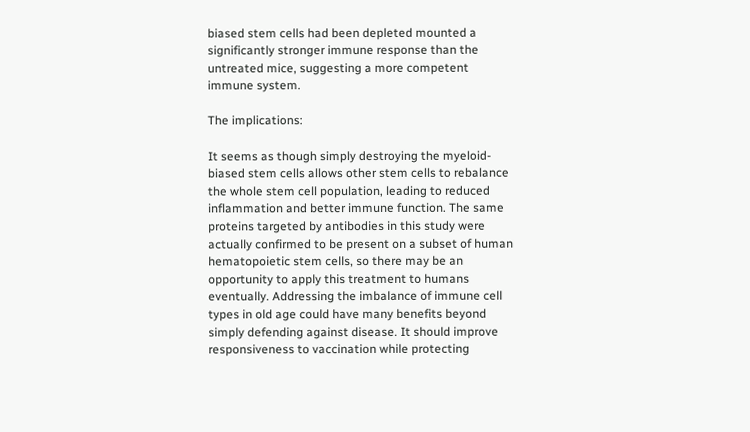biased stem cells had been depleted mounted a significantly stronger immune response than the untreated mice, suggesting a more competent immune system.

The implications:

It seems as though simply destroying the myeloid-biased stem cells allows other stem cells to rebalance the whole stem cell population, leading to reduced inflammation and better immune function. The same proteins targeted by antibodies in this study were actually confirmed to be present on a subset of human hematopoietic stem cells, so there may be an opportunity to apply this treatment to humans eventually. Addressing the imbalance of immune cell types in old age could have many benefits beyond simply defending against disease. It should improve responsiveness to vaccination while protecting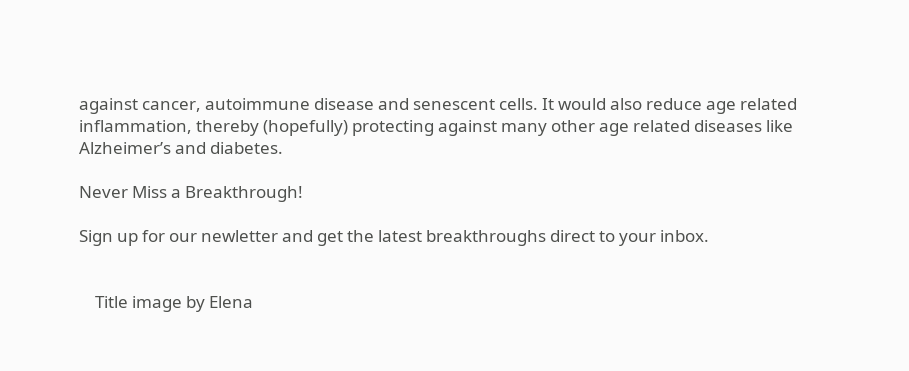against cancer, autoimmune disease and senescent cells. It would also reduce age related inflammation, thereby (hopefully) protecting against many other age related diseases like Alzheimer’s and diabetes.

Never Miss a Breakthrough!

Sign up for our newletter and get the latest breakthroughs direct to your inbox.


    Title image by Elena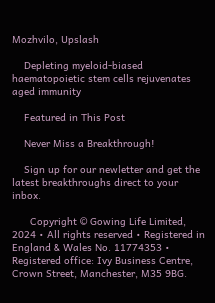Mozhvilo, Upslash

    Depleting myeloid-biased haematopoietic stem cells rejuvenates aged immunity

    Featured in This Post

    Never Miss a Breakthrough!

    Sign up for our newletter and get the latest breakthroughs direct to your inbox.

      Copyright © Gowing Life Limited, 2024 • All rights reserved • Registered in England & Wales No. 11774353 • Registered office: Ivy Business Centre, Crown Street, Manchester, M35 9BG.